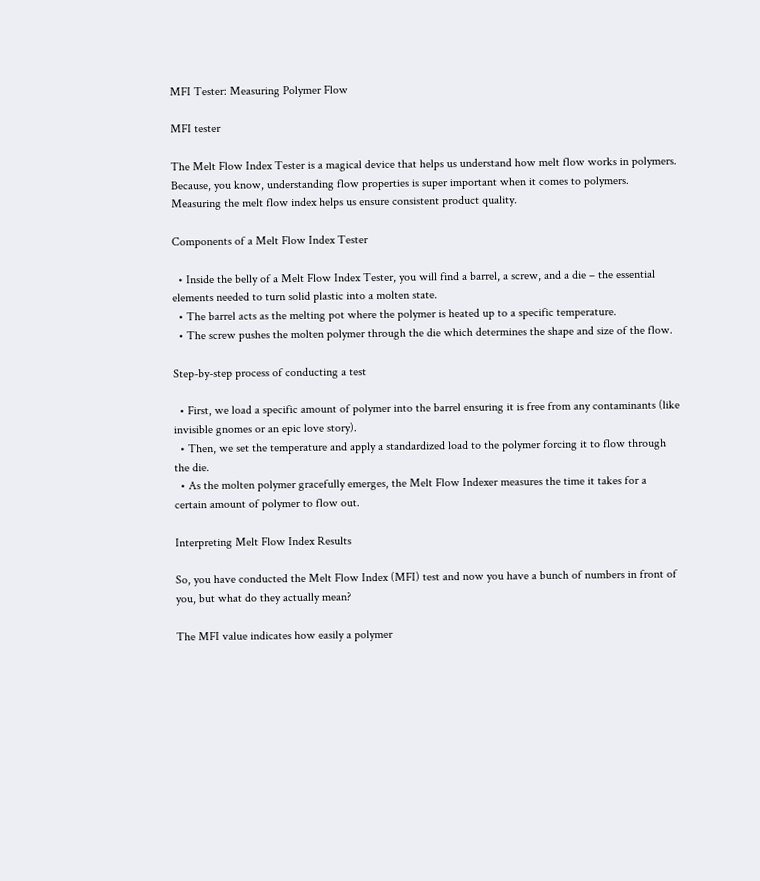MFI Tester: Measuring Polymer Flow

MFI tester

The Melt Flow Index Tester is a magical device that helps us understand how melt flow works in polymers. Because, you know, understanding flow properties is super important when it comes to polymers. Measuring the melt flow index helps us ensure consistent product quality.

Components of a Melt Flow Index Tester

  • Inside the belly of a Melt Flow Index Tester, you will find a barrel, a screw, and a die – the essential elements needed to turn solid plastic into a molten state.
  • The barrel acts as the melting pot where the polymer is heated up to a specific temperature.
  • The screw pushes the molten polymer through the die which determines the shape and size of the flow.

Step-by-step process of conducting a test

  • First, we load a specific amount of polymer into the barrel ensuring it is free from any contaminants (like invisible gnomes or an epic love story).
  • Then, we set the temperature and apply a standardized load to the polymer forcing it to flow through the die.
  • As the molten polymer gracefully emerges, the Melt Flow Indexer measures the time it takes for a certain amount of polymer to flow out.

Interpreting Melt Flow Index Results

So, you have conducted the Melt Flow Index (MFI) test and now you have a bunch of numbers in front of you, but what do they actually mean?

The MFI value indicates how easily a polymer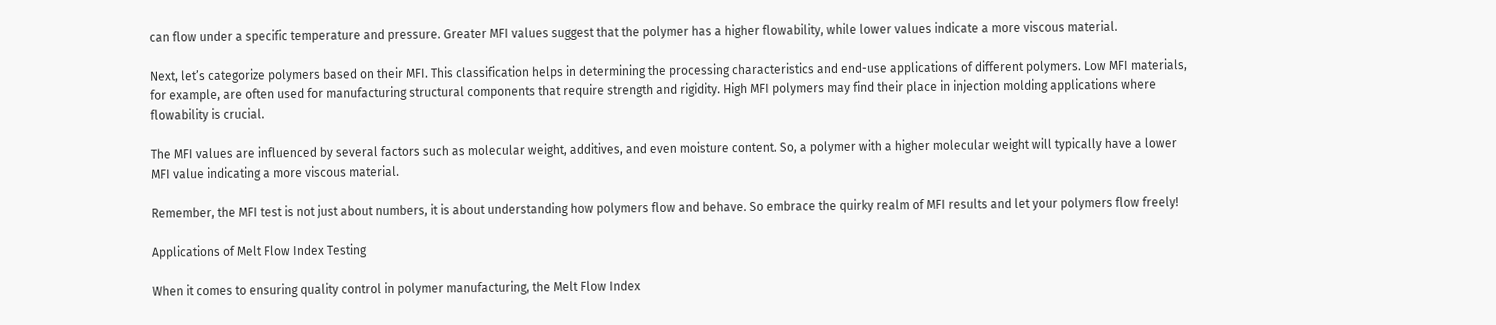can flow under a specific temperature and pressure. Greater MFI values suggest that the polymer has a higher flowability, while lower values indicate a more viscous material.

Next, let’s categorize polymers based on their MFI. This classification helps in determining the processing characteristics and end-use applications of different polymers. Low MFI materials, for example, are often used for manufacturing structural components that require strength and rigidity. High MFI polymers may find their place in injection molding applications where flowability is crucial.

The MFI values are influenced by several factors such as molecular weight, additives, and even moisture content. So, a polymer with a higher molecular weight will typically have a lower MFI value indicating a more viscous material.

Remember, the MFI test is not just about numbers, it is about understanding how polymers flow and behave. So embrace the quirky realm of MFI results and let your polymers flow freely!

Applications of Melt Flow Index Testing

When it comes to ensuring quality control in polymer manufacturing, the Melt Flow Index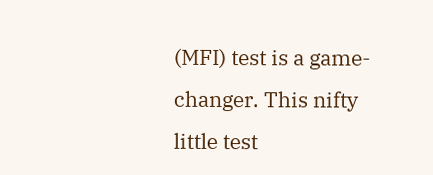(MFI) test is a game-changer. This nifty little test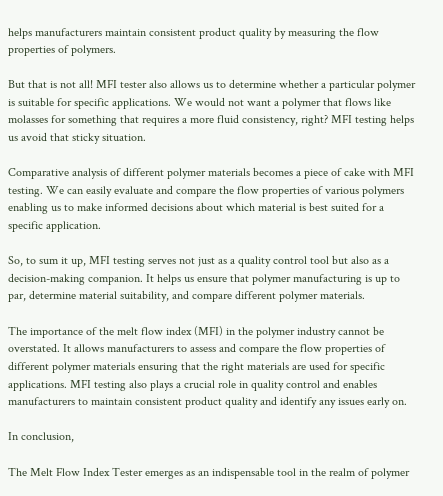helps manufacturers maintain consistent product quality by measuring the flow properties of polymers.

But that is not all! MFI tester also allows us to determine whether a particular polymer is suitable for specific applications. We would not want a polymer that flows like molasses for something that requires a more fluid consistency, right? MFI testing helps us avoid that sticky situation.

Comparative analysis of different polymer materials becomes a piece of cake with MFI testing. We can easily evaluate and compare the flow properties of various polymers enabling us to make informed decisions about which material is best suited for a specific application.

So, to sum it up, MFI testing serves not just as a quality control tool but also as a decision-making companion. It helps us ensure that polymer manufacturing is up to par, determine material suitability, and compare different polymer materials.

The importance of the melt flow index (MFI) in the polymer industry cannot be overstated. It allows manufacturers to assess and compare the flow properties of different polymer materials ensuring that the right materials are used for specific applications. MFI testing also plays a crucial role in quality control and enables manufacturers to maintain consistent product quality and identify any issues early on.

In conclusion,

The Melt Flow Index Tester emerges as an indispensable tool in the realm of polymer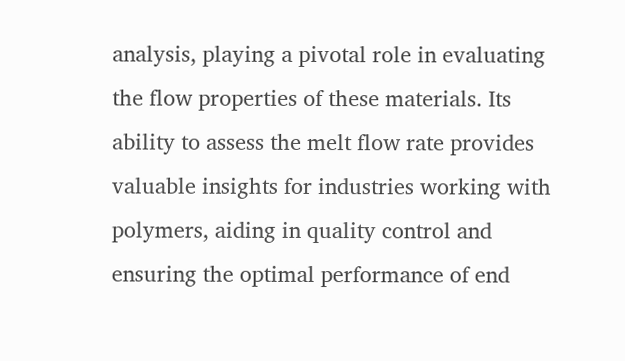analysis, playing a pivotal role in evaluating the flow properties of these materials. Its ability to assess the melt flow rate provides valuable insights for industries working with polymers, aiding in quality control and ensuring the optimal performance of end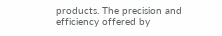products. The precision and efficiency offered by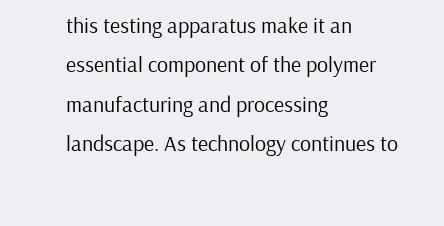this testing apparatus make it an essential component of the polymer manufacturing and processing landscape. As technology continues to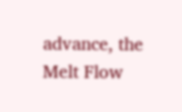advance, the Melt Flow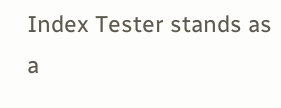Index Tester stands as a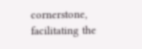cornerstone, facilitating the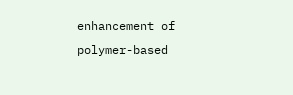enhancement of polymer-based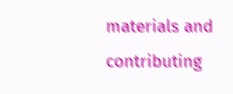materials and contributing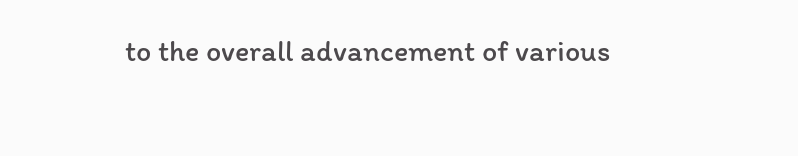to the overall advancement of various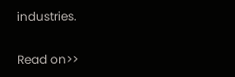industries.

Read on>>